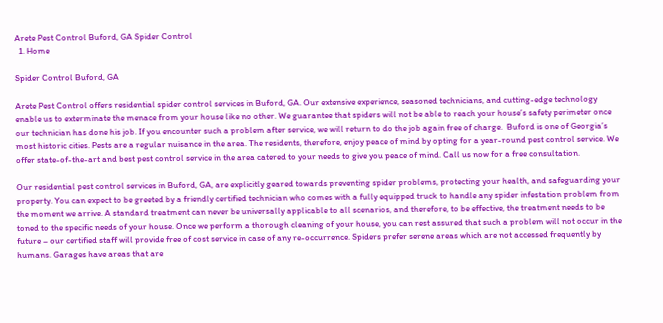Arete Pest Control Buford, GA Spider Control
  1. Home

Spider Control Buford, GA

Arete Pest Control offers residential spider control services in Buford, GA. Our extensive experience, seasoned technicians, and cutting-edge technology enable us to exterminate the menace from your house like no other. We guarantee that spiders will not be able to reach your house’s safety perimeter once our technician has done his job. If you encounter such a problem after service, we will return to do the job again free of charge.  Buford is one of Georgia’s most historic cities. Pests are a regular nuisance in the area. The residents, therefore, enjoy peace of mind by opting for a year-round pest control service. We offer state-of-the-art and best pest control service in the area catered to your needs to give you peace of mind. Call us now for a free consultation.

Our residential pest control services in Buford, GA, are explicitly geared towards preventing spider problems, protecting your health, and safeguarding your property. You can expect to be greeted by a friendly certified technician who comes with a fully equipped truck to handle any spider infestation problem from the moment we arrive. A standard treatment can never be universally applicable to all scenarios, and therefore, to be effective, the treatment needs to be toned to the specific needs of your house. Once we perform a thorough cleaning of your house, you can rest assured that such a problem will not occur in the future – our certified staff will provide free of cost service in case of any re-occurrence. Spiders prefer serene areas which are not accessed frequently by humans. Garages have areas that are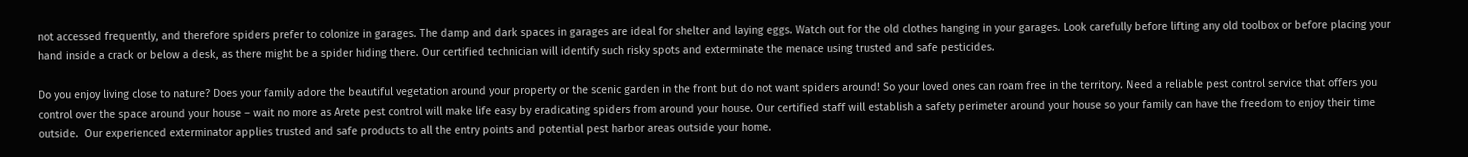not accessed frequently, and therefore spiders prefer to colonize in garages. The damp and dark spaces in garages are ideal for shelter and laying eggs. Watch out for the old clothes hanging in your garages. Look carefully before lifting any old toolbox or before placing your hand inside a crack or below a desk, as there might be a spider hiding there. Our certified technician will identify such risky spots and exterminate the menace using trusted and safe pesticides.

Do you enjoy living close to nature? Does your family adore the beautiful vegetation around your property or the scenic garden in the front but do not want spiders around! So your loved ones can roam free in the territory. Need a reliable pest control service that offers you control over the space around your house – wait no more as Arete pest control will make life easy by eradicating spiders from around your house. Our certified staff will establish a safety perimeter around your house so your family can have the freedom to enjoy their time outside.  Our experienced exterminator applies trusted and safe products to all the entry points and potential pest harbor areas outside your home.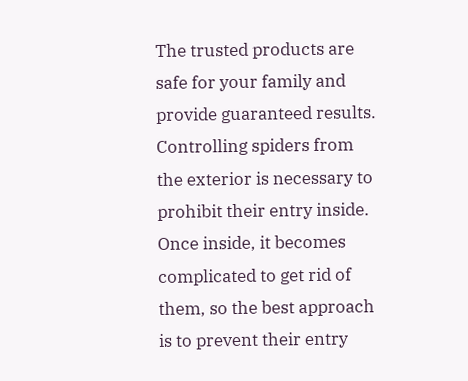The trusted products are safe for your family and provide guaranteed results. Controlling spiders from the exterior is necessary to prohibit their entry inside. Once inside, it becomes complicated to get rid of them, so the best approach is to prevent their entry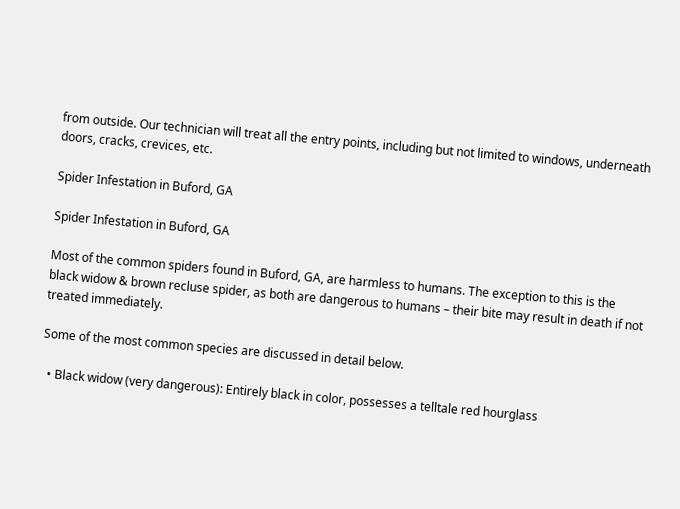from outside. Our technician will treat all the entry points, including but not limited to windows, underneath doors, cracks, crevices, etc.

Spider Infestation in Buford, GA

Spider Infestation in Buford, GA

Most of the common spiders found in Buford, GA, are harmless to humans. The exception to this is the black widow & brown recluse spider, as both are dangerous to humans – their bite may result in death if not treated immediately.

Some of the most common species are discussed in detail below.

  • Black widow (very dangerous): Entirely black in color, possesses a telltale red hourglass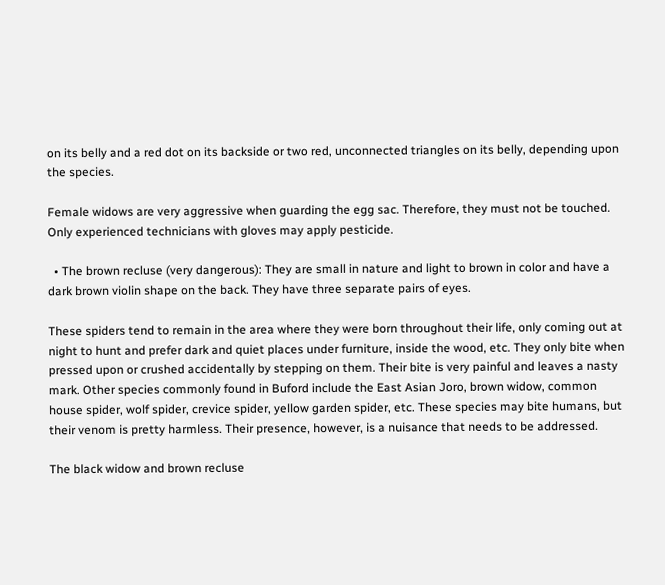on its belly and a red dot on its backside or two red, unconnected triangles on its belly, depending upon the species.

Female widows are very aggressive when guarding the egg sac. Therefore, they must not be touched. Only experienced technicians with gloves may apply pesticide.

  • The brown recluse (very dangerous): They are small in nature and light to brown in color and have a dark brown violin shape on the back. They have three separate pairs of eyes.

These spiders tend to remain in the area where they were born throughout their life, only coming out at night to hunt and prefer dark and quiet places under furniture, inside the wood, etc. They only bite when pressed upon or crushed accidentally by stepping on them. Their bite is very painful and leaves a nasty mark. Other species commonly found in Buford include the East Asian Joro, brown widow, common house spider, wolf spider, crevice spider, yellow garden spider, etc. These species may bite humans, but their venom is pretty harmless. Their presence, however, is a nuisance that needs to be addressed.

The black widow and brown recluse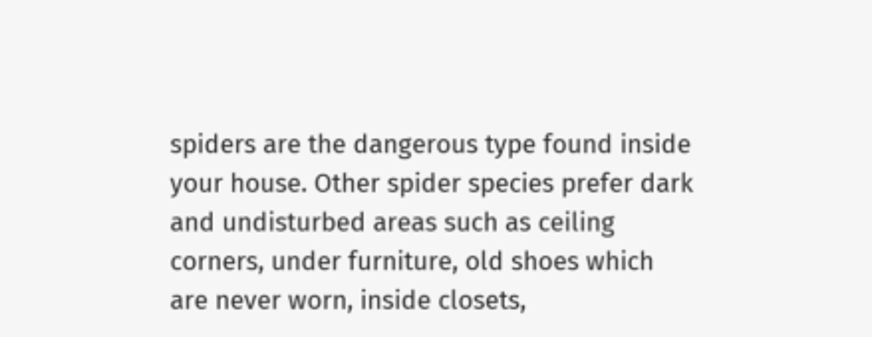spiders are the dangerous type found inside your house. Other spider species prefer dark and undisturbed areas such as ceiling corners, under furniture, old shoes which are never worn, inside closets,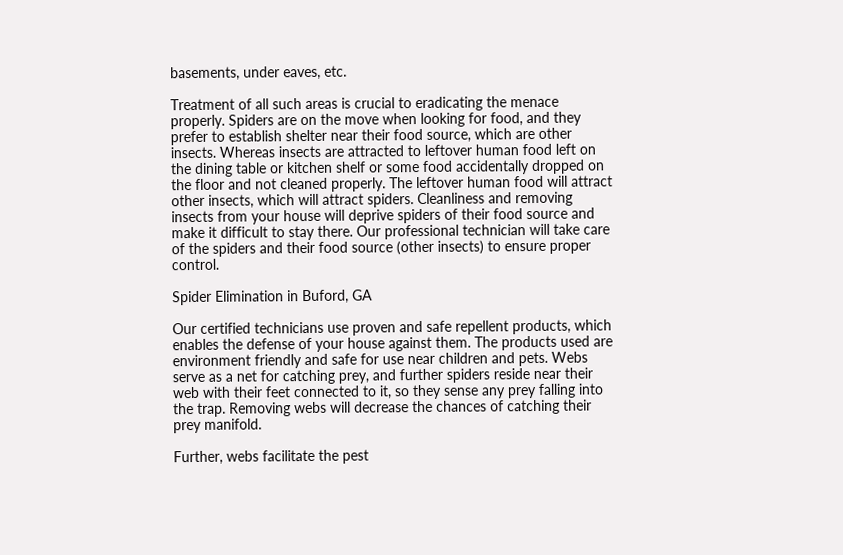basements, under eaves, etc.

Treatment of all such areas is crucial to eradicating the menace properly. Spiders are on the move when looking for food, and they prefer to establish shelter near their food source, which are other insects. Whereas insects are attracted to leftover human food left on the dining table or kitchen shelf or some food accidentally dropped on the floor and not cleaned properly. The leftover human food will attract other insects, which will attract spiders. Cleanliness and removing insects from your house will deprive spiders of their food source and make it difficult to stay there. Our professional technician will take care of the spiders and their food source (other insects) to ensure proper control.

Spider Elimination in Buford, GA

Our certified technicians use proven and safe repellent products, which enables the defense of your house against them. The products used are environment friendly and safe for use near children and pets. Webs serve as a net for catching prey, and further spiders reside near their web with their feet connected to it, so they sense any prey falling into the trap. Removing webs will decrease the chances of catching their prey manifold.

Further, webs facilitate the pest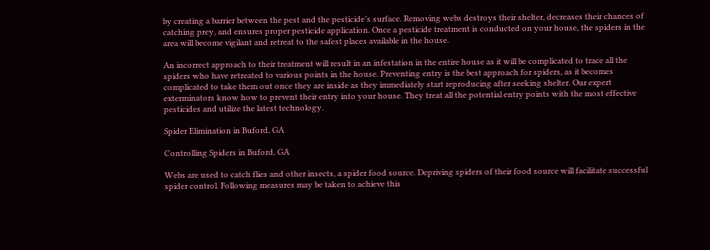by creating a barrier between the pest and the pesticide’s surface. Removing webs destroys their shelter, decreases their chances of catching prey, and ensures proper pesticide application. Once a pesticide treatment is conducted on your house, the spiders in the area will become vigilant and retreat to the safest places available in the house.

An incorrect approach to their treatment will result in an infestation in the entire house as it will be complicated to trace all the spiders who have retreated to various points in the house. Preventing entry is the best approach for spiders, as it becomes complicated to take them out once they are inside as they immediately start reproducing after seeking shelter. Our expert exterminators know how to prevent their entry into your house. They treat all the potential entry points with the most effective pesticides and utilize the latest technology.

Spider Elimination in Buford, GA

Controlling Spiders in Buford, GA

Webs are used to catch flies and other insects, a spider food source. Depriving spiders of their food source will facilitate successful spider control. Following measures may be taken to achieve this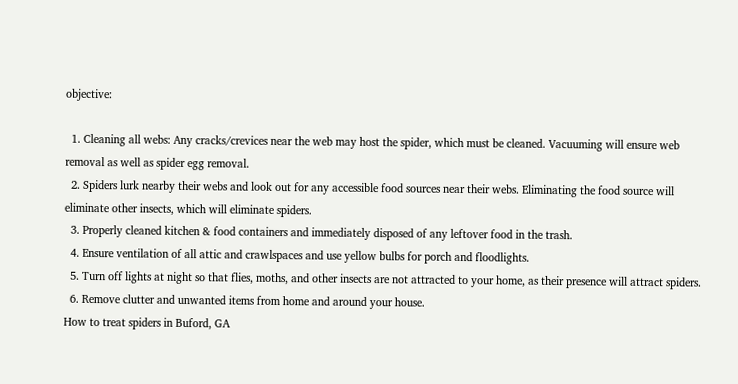objective:

  1. Cleaning all webs: Any cracks/crevices near the web may host the spider, which must be cleaned. Vacuuming will ensure web removal as well as spider egg removal.
  2. Spiders lurk nearby their webs and look out for any accessible food sources near their webs. Eliminating the food source will eliminate other insects, which will eliminate spiders.
  3. Properly cleaned kitchen & food containers and immediately disposed of any leftover food in the trash.
  4. Ensure ventilation of all attic and crawlspaces and use yellow bulbs for porch and floodlights.
  5. Turn off lights at night so that flies, moths, and other insects are not attracted to your home, as their presence will attract spiders.
  6. Remove clutter and unwanted items from home and around your house.
How to treat spiders in Buford, GA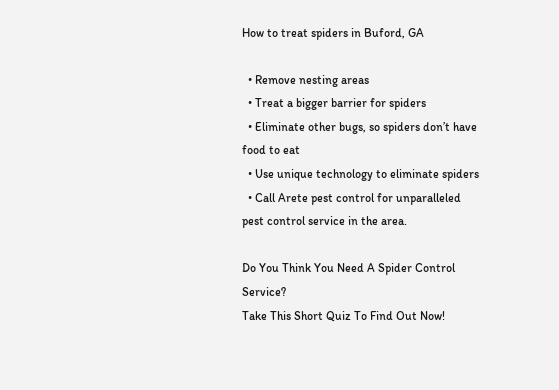How to treat spiders in Buford, GA

  • Remove nesting areas
  • Treat a bigger barrier for spiders
  • Eliminate other bugs, so spiders don’t have food to eat
  • Use unique technology to eliminate spiders
  • Call Arete pest control for unparalleled pest control service in the area.

Do You Think You Need A Spider Control Service?
Take This Short Quiz To Find Out Now!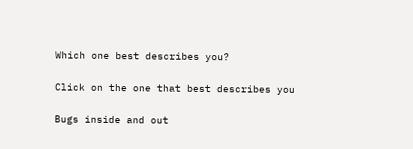Which one best describes you?

Click on the one that best describes you

Bugs inside and out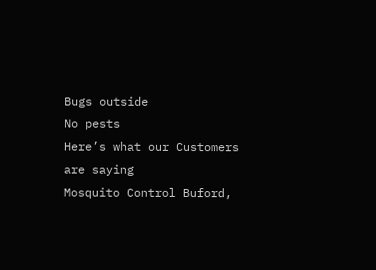Bugs outside
No pests
Here’s what our Customers are saying
Mosquito Control Buford,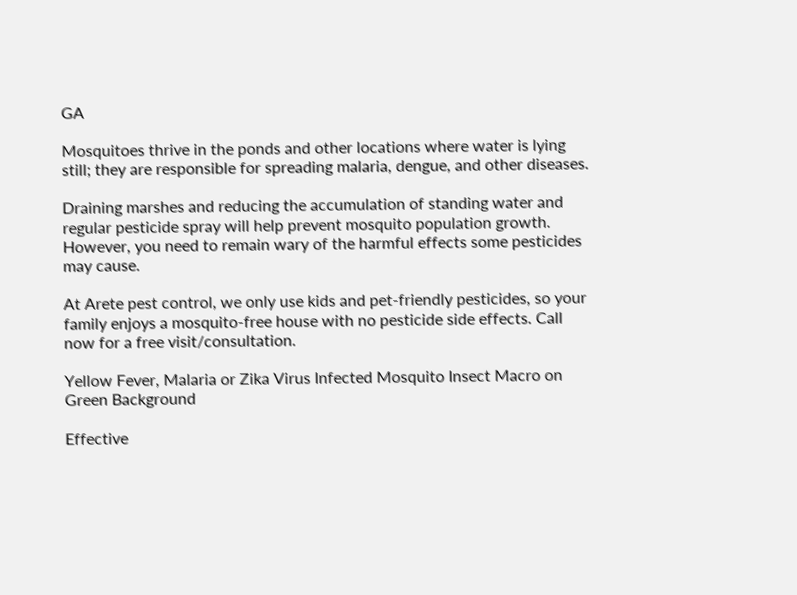GA

Mosquitoes thrive in the ponds and other locations where water is lying still; they are responsible for spreading malaria, dengue, and other diseases.

Draining marshes and reducing the accumulation of standing water and regular pesticide spray will help prevent mosquito population growth. However, you need to remain wary of the harmful effects some pesticides may cause.

At Arete pest control, we only use kids and pet-friendly pesticides, so your family enjoys a mosquito-free house with no pesticide side effects. Call now for a free visit/consultation.

Yellow Fever, Malaria or Zika Virus Infected Mosquito Insect Macro on Green Background

Effective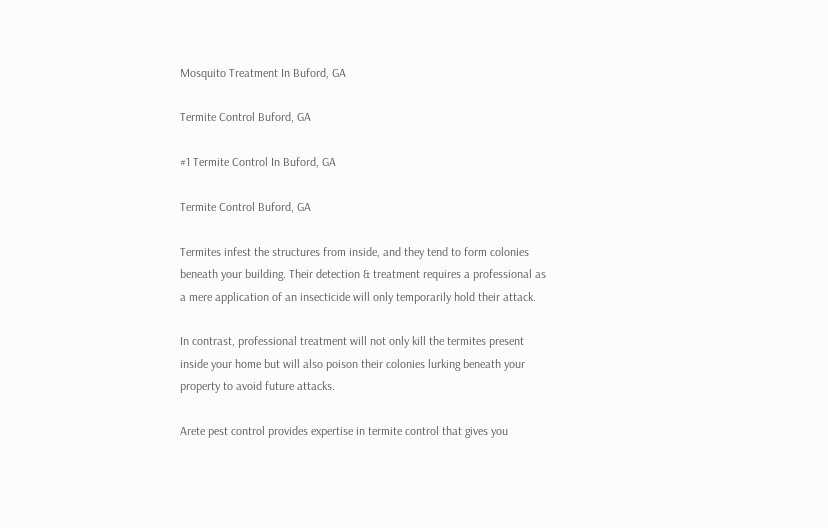Mosquito Treatment In Buford, GA

Termite Control Buford, GA

#1 Termite Control In Buford, GA

Termite Control Buford, GA

Termites infest the structures from inside, and they tend to form colonies beneath your building. Their detection & treatment requires a professional as a mere application of an insecticide will only temporarily hold their attack.

In contrast, professional treatment will not only kill the termites present inside your home but will also poison their colonies lurking beneath your property to avoid future attacks.

Arete pest control provides expertise in termite control that gives you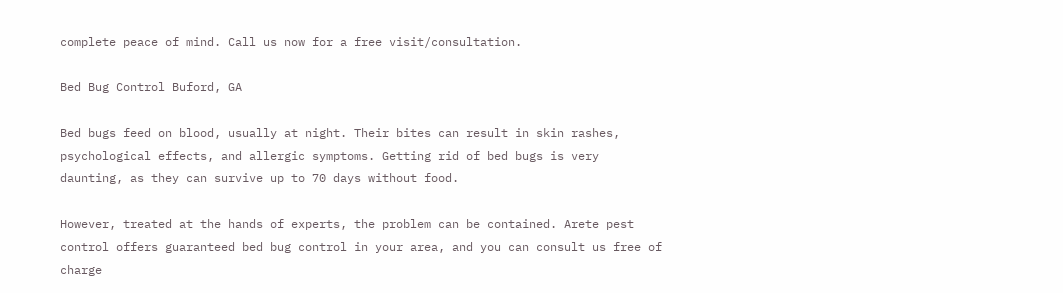complete peace of mind. Call us now for a free visit/consultation.

Bed Bug Control Buford, GA

Bed bugs feed on blood, usually at night. Their bites can result in skin rashes, psychological effects, and allergic symptoms. Getting rid of bed bugs is very daunting, as they can survive up to 70 days without food.

However, treated at the hands of experts, the problem can be contained. Arete pest control offers guaranteed bed bug control in your area, and you can consult us free of charge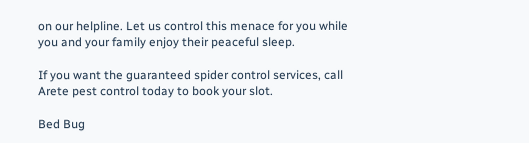on our helpline. Let us control this menace for you while you and your family enjoy their peaceful sleep.

If you want the guaranteed spider control services, call Arete pest control today to book your slot.

Bed Bug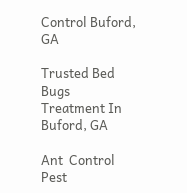Control Buford, GA

Trusted Bed Bugs Treatment In Buford, GA

Ant  Control
Pest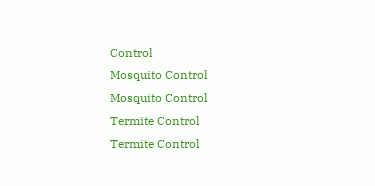Control
Mosquito Control
Mosquito Control
Termite Control
Termite Control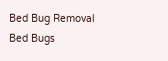Bed Bug Removal
Bed Bugs